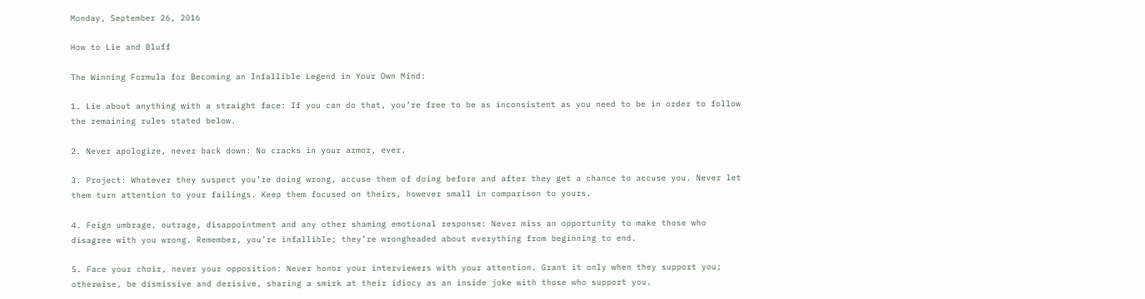Monday, September 26, 2016

How to Lie and Bluff

The Winning Formula for Becoming an Infallible Legend in Your Own Mind:

1. Lie about anything with a straight face: If you can do that, you’re free to be as inconsistent as you need to be in order to follow the remaining rules stated below.

2. Never apologize, never back down: No cracks in your armor, ever.

3. Project: Whatever they suspect you’re doing wrong, accuse them of doing before and after they get a chance to accuse you. Never let them turn attention to your failings. Keep them focused on theirs, however small in comparison to yours.

4. Feign umbrage, outrage, disappointment and any other shaming emotional response: Never miss an opportunity to make those who disagree with you wrong. Remember, you’re infallible; they’re wrongheaded about everything from beginning to end.

5. Face your choir, never your opposition: Never honor your interviewers with your attention. Grant it only when they support you; otherwise, be dismissive and derisive, sharing a smirk at their idiocy as an inside joke with those who support you.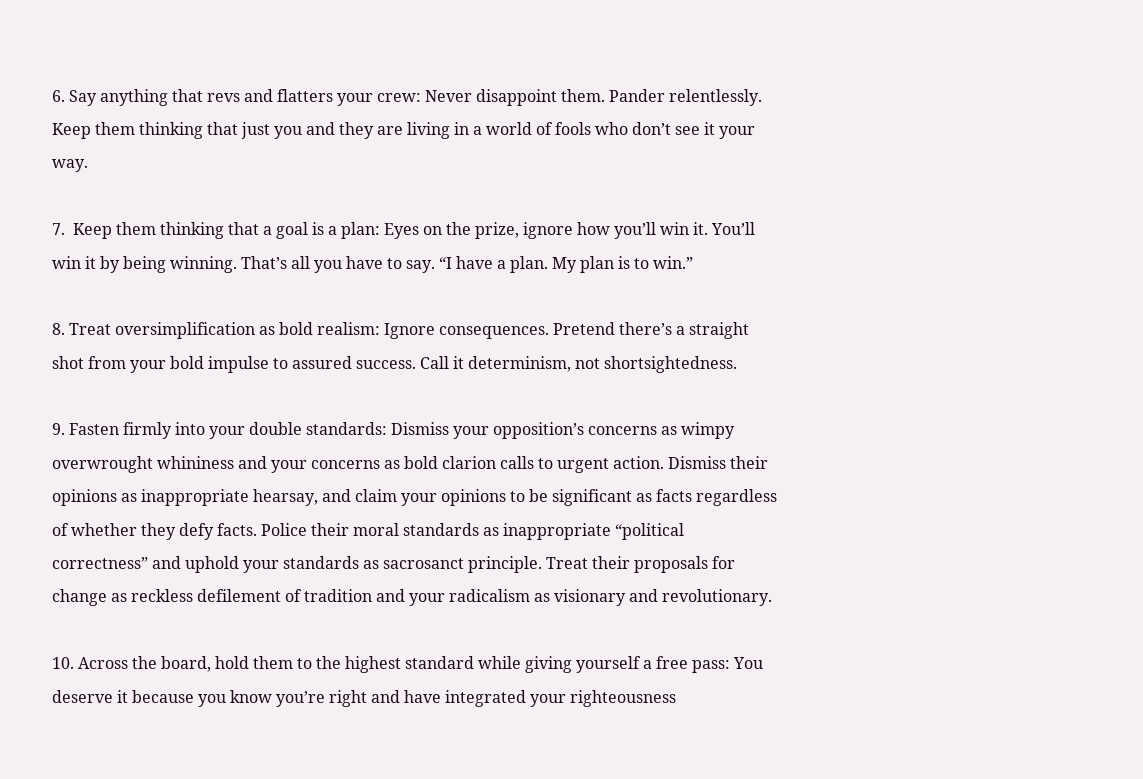6. Say anything that revs and flatters your crew: Never disappoint them. Pander relentlessly. Keep them thinking that just you and they are living in a world of fools who don’t see it your way.

7.  Keep them thinking that a goal is a plan: Eyes on the prize, ignore how you’ll win it. You’ll win it by being winning. That’s all you have to say. “I have a plan. My plan is to win.”

8. Treat oversimplification as bold realism: Ignore consequences. Pretend there’s a straight shot from your bold impulse to assured success. Call it determinism, not shortsightedness.

9. Fasten firmly into your double standards: Dismiss your opposition’s concerns as wimpy overwrought whininess and your concerns as bold clarion calls to urgent action. Dismiss their opinions as inappropriate hearsay, and claim your opinions to be significant as facts regardless of whether they defy facts. Police their moral standards as inappropriate “political correctness” and uphold your standards as sacrosanct principle. Treat their proposals for change as reckless defilement of tradition and your radicalism as visionary and revolutionary.

10. Across the board, hold them to the highest standard while giving yourself a free pass: You deserve it because you know you’re right and have integrated your righteousness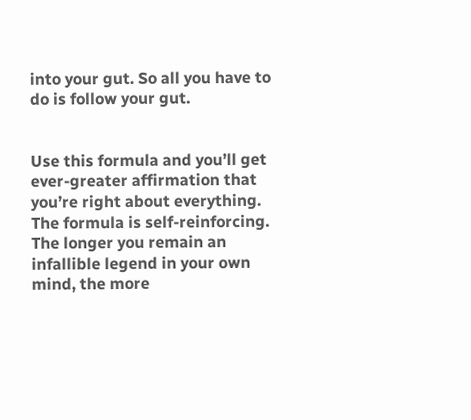into your gut. So all you have to do is follow your gut.


Use this formula and you’ll get ever-greater affirmation that you’re right about everything. The formula is self-reinforcing. The longer you remain an infallible legend in your own mind, the more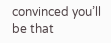convinced you’ll be that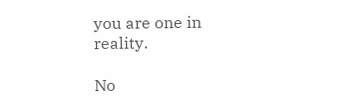you are one in reality.

No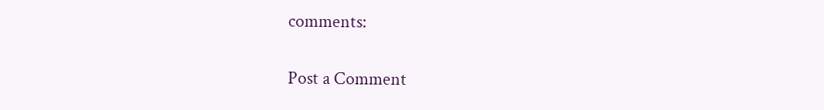comments:

Post a Comment